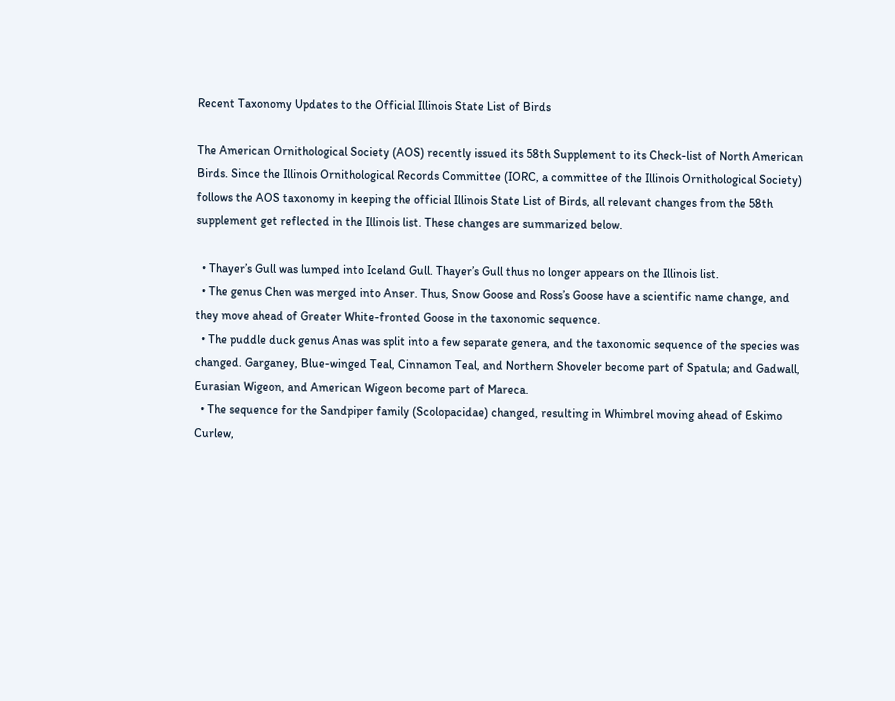Recent Taxonomy Updates to the Official Illinois State List of Birds

The American Ornithological Society (AOS) recently issued its 58th Supplement to its Check-list of North American Birds. Since the Illinois Ornithological Records Committee (IORC, a committee of the Illinois Ornithological Society) follows the AOS taxonomy in keeping the official Illinois State List of Birds, all relevant changes from the 58th supplement get reflected in the Illinois list. These changes are summarized below.

  • Thayer’s Gull was lumped into Iceland Gull. Thayer’s Gull thus no longer appears on the Illinois list.
  • The genus Chen was merged into Anser. Thus, Snow Goose and Ross’s Goose have a scientific name change, and they move ahead of Greater White-fronted Goose in the taxonomic sequence.
  • The puddle duck genus Anas was split into a few separate genera, and the taxonomic sequence of the species was changed. Garganey, Blue-winged Teal, Cinnamon Teal, and Northern Shoveler become part of Spatula; and Gadwall, Eurasian Wigeon, and American Wigeon become part of Mareca.
  • The sequence for the Sandpiper family (Scolopacidae) changed, resulting in Whimbrel moving ahead of Eskimo Curlew,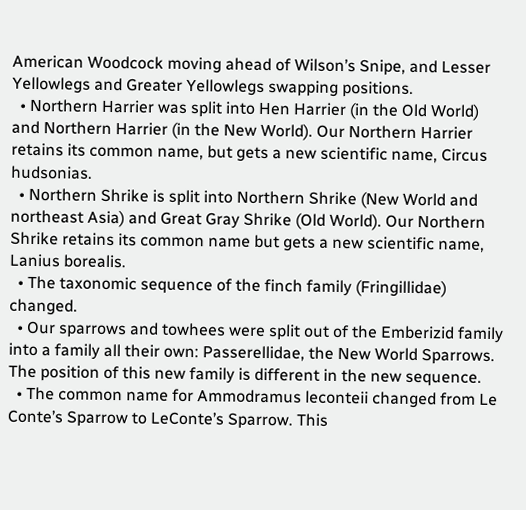American Woodcock moving ahead of Wilson’s Snipe, and Lesser Yellowlegs and Greater Yellowlegs swapping positions.
  • Northern Harrier was split into Hen Harrier (in the Old World) and Northern Harrier (in the New World). Our Northern Harrier retains its common name, but gets a new scientific name, Circus hudsonias.
  • Northern Shrike is split into Northern Shrike (New World and northeast Asia) and Great Gray Shrike (Old World). Our Northern Shrike retains its common name but gets a new scientific name, Lanius borealis.
  • The taxonomic sequence of the finch family (Fringillidae) changed.
  • Our sparrows and towhees were split out of the Emberizid family into a family all their own: Passerellidae, the New World Sparrows. The position of this new family is different in the new sequence.
  • The common name for Ammodramus leconteii changed from Le Conte’s Sparrow to LeConte’s Sparrow. This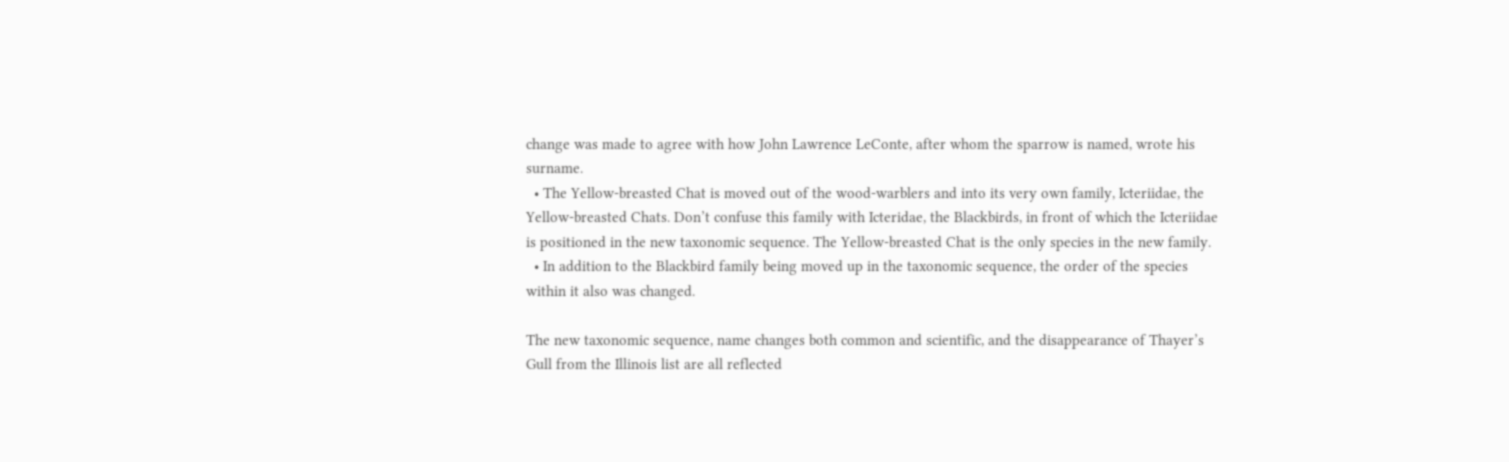change was made to agree with how John Lawrence LeConte, after whom the sparrow is named, wrote his surname.
  • The Yellow-breasted Chat is moved out of the wood-warblers and into its very own family, Icteriidae, the Yellow-breasted Chats. Don’t confuse this family with Icteridae, the Blackbirds, in front of which the Icteriidae is positioned in the new taxonomic sequence. The Yellow-breasted Chat is the only species in the new family.
  • In addition to the Blackbird family being moved up in the taxonomic sequence, the order of the species within it also was changed.

The new taxonomic sequence, name changes both common and scientific, and the disappearance of Thayer’s Gull from the Illinois list are all reflected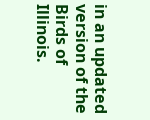in an updated version of the Birds of Illinois.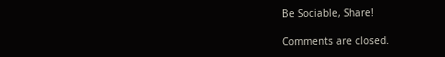Be Sociable, Share!

Comments are closed.